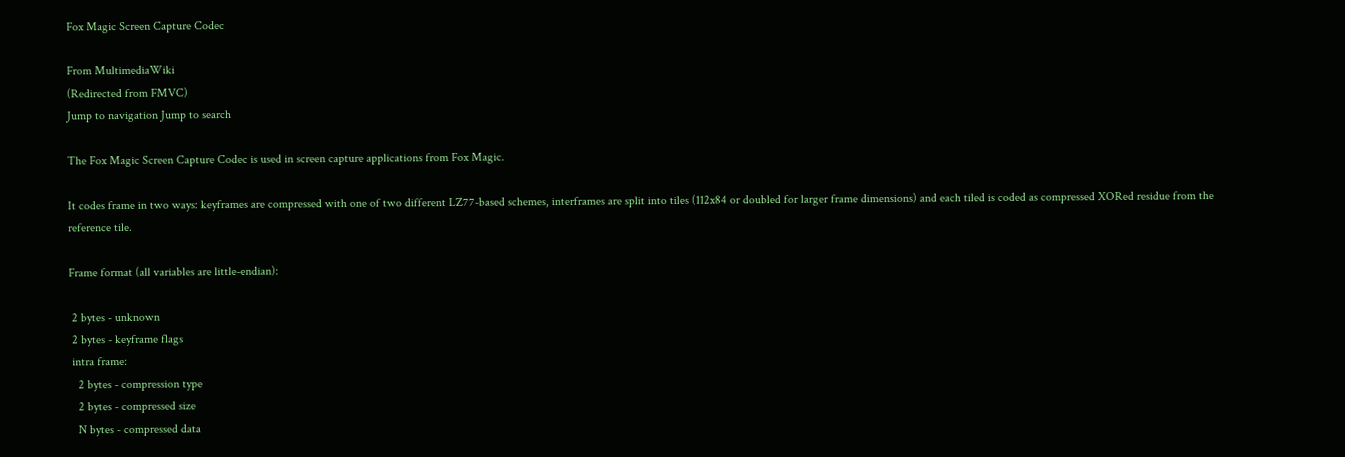Fox Magic Screen Capture Codec

From MultimediaWiki
(Redirected from FMVC)
Jump to navigation Jump to search

The Fox Magic Screen Capture Codec is used in screen capture applications from Fox Magic.

It codes frame in two ways: keyframes are compressed with one of two different LZ77-based schemes, interframes are split into tiles (112x84 or doubled for larger frame dimensions) and each tiled is coded as compressed XORed residue from the reference tile.

Frame format (all variables are little-endian):

 2 bytes - unknown
 2 bytes - keyframe flags
 intra frame:
   2 bytes - compression type
   2 bytes - compressed size
   N bytes - compressed data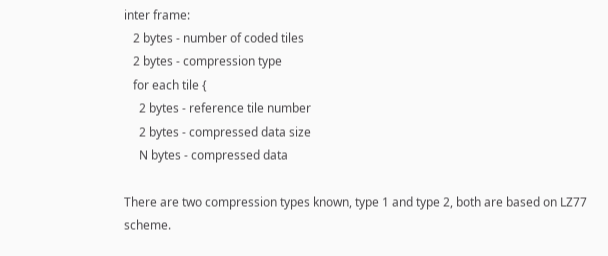inter frame:
   2 bytes - number of coded tiles
   2 bytes - compression type
   for each tile {
     2 bytes - reference tile number
     2 bytes - compressed data size
     N bytes - compressed data

There are two compression types known, type 1 and type 2, both are based on LZ77 scheme.